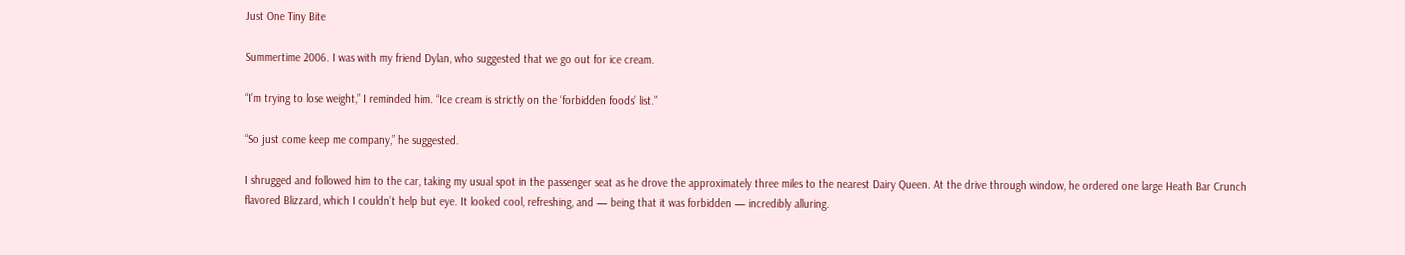Just One Tiny Bite

Summertime 2006. I was with my friend Dylan, who suggested that we go out for ice cream.

“I’m trying to lose weight,” I reminded him. “Ice cream is strictly on the ‘forbidden foods’ list.”

“So just come keep me company,” he suggested.

I shrugged and followed him to the car, taking my usual spot in the passenger seat as he drove the approximately three miles to the nearest Dairy Queen. At the drive through window, he ordered one large Heath Bar Crunch flavored Blizzard, which I couldn’t help but eye. It looked cool, refreshing, and — being that it was forbidden — incredibly alluring.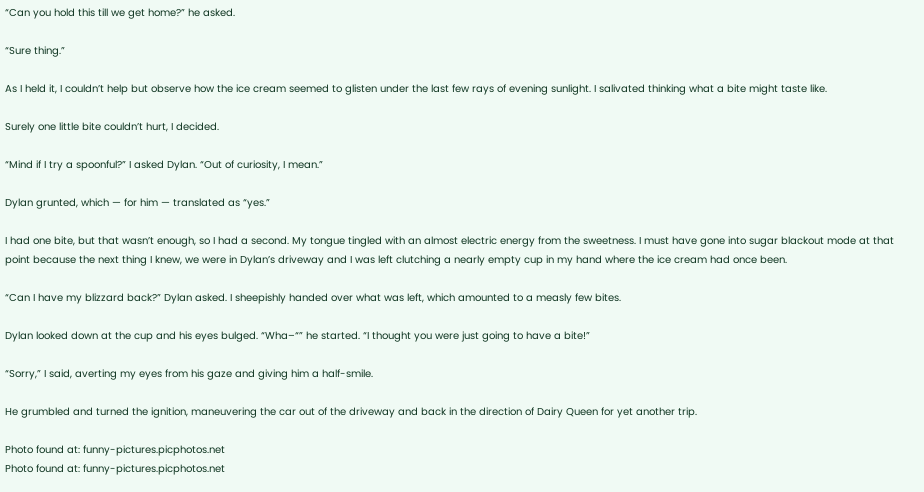“Can you hold this till we get home?” he asked.

“Sure thing.”

As I held it, I couldn’t help but observe how the ice cream seemed to glisten under the last few rays of evening sunlight. I salivated thinking what a bite might taste like.

Surely one little bite couldn’t hurt, I decided.

“Mind if I try a spoonful?” I asked Dylan. “Out of curiosity, I mean.”

Dylan grunted, which — for him — translated as “yes.”

I had one bite, but that wasn’t enough, so I had a second. My tongue tingled with an almost electric energy from the sweetness. I must have gone into sugar blackout mode at that point because the next thing I knew, we were in Dylan’s driveway and I was left clutching a nearly empty cup in my hand where the ice cream had once been.

“Can I have my blizzard back?” Dylan asked. I sheepishly handed over what was left, which amounted to a measly few bites.

Dylan looked down at the cup and his eyes bulged. “Wha–“” he started. “I thought you were just going to have a bite!”

“Sorry,” I said, averting my eyes from his gaze and giving him a half-smile.

He grumbled and turned the ignition, maneuvering the car out of the driveway and back in the direction of Dairy Queen for yet another trip.

Photo found at: funny-pictures.picphotos.net
Photo found at: funny-pictures.picphotos.net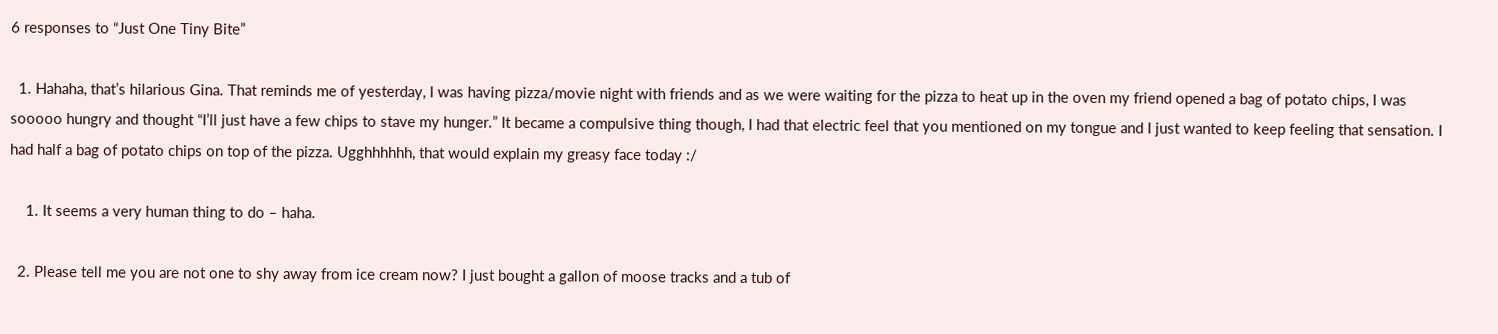6 responses to “Just One Tiny Bite”

  1. Hahaha, that’s hilarious Gina. That reminds me of yesterday, I was having pizza/movie night with friends and as we were waiting for the pizza to heat up in the oven my friend opened a bag of potato chips, I was sooooo hungry and thought “I’ll just have a few chips to stave my hunger.” It became a compulsive thing though, I had that electric feel that you mentioned on my tongue and I just wanted to keep feeling that sensation. I had half a bag of potato chips on top of the pizza. Ugghhhhhh, that would explain my greasy face today :/

    1. It seems a very human thing to do – haha.

  2. Please tell me you are not one to shy away from ice cream now? I just bought a gallon of moose tracks and a tub of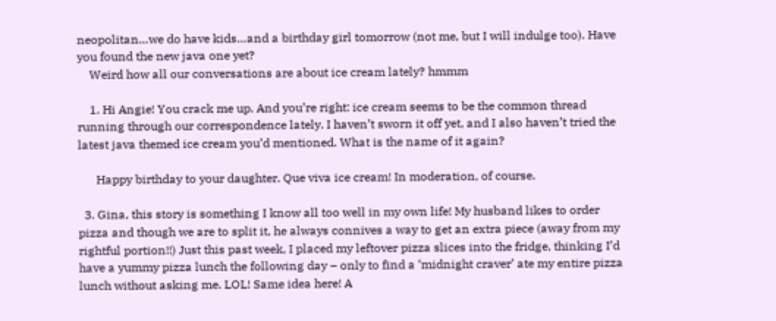neopolitan…we do have kids…and a birthday girl tomorrow (not me, but I will indulge too). Have you found the new java one yet?
    Weird how all our conversations are about ice cream lately? hmmm

    1. Hi Angie! You crack me up. And you’re right: ice cream seems to be the common thread running through our correspondence lately. I haven’t sworn it off yet, and I also haven’t tried the latest java themed ice cream you’d mentioned. What is the name of it again?

      Happy birthday to your daughter. Que viva ice cream! In moderation, of course.

  3. Gina, this story is something I know all too well in my own life! My husband likes to order pizza and though we are to split it, he always connives a way to get an extra piece (away from my rightful portion!!) Just this past week, I placed my leftover pizza slices into the fridge, thinking I’d have a yummy pizza lunch the following day – only to find a ‘midnight craver’ ate my entire pizza lunch without asking me. LOL! Same idea here! A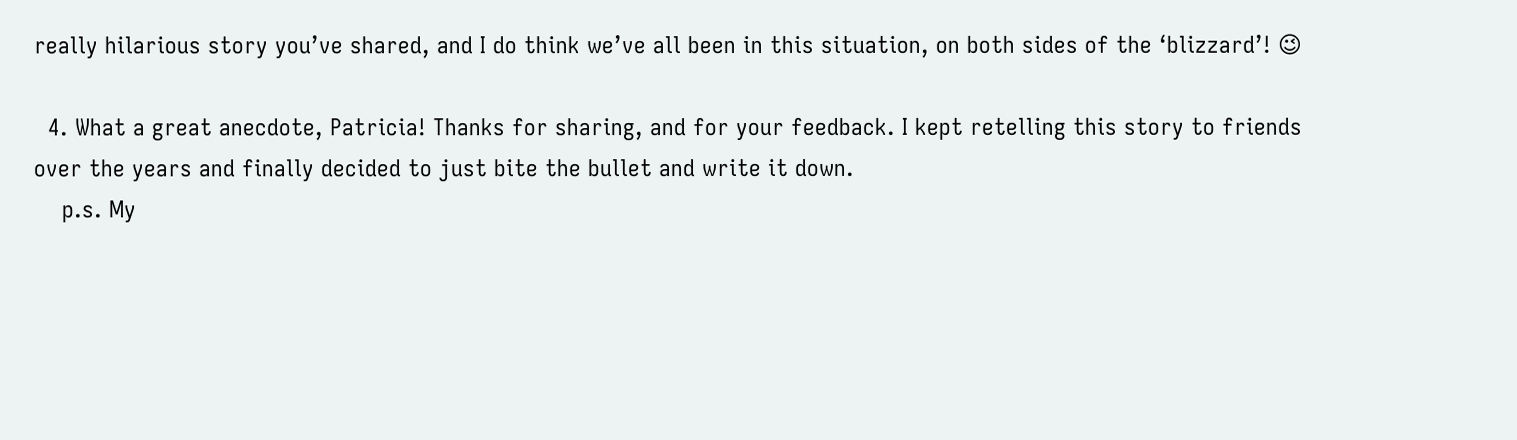really hilarious story you’ve shared, and I do think we’ve all been in this situation, on both sides of the ‘blizzard’! 😉

  4. What a great anecdote, Patricia! Thanks for sharing, and for your feedback. I kept retelling this story to friends over the years and finally decided to just bite the bullet and write it down.
    p.s. My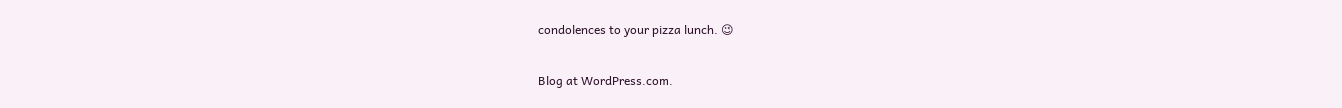condolences to your pizza lunch. 😉

Blog at WordPress.com.